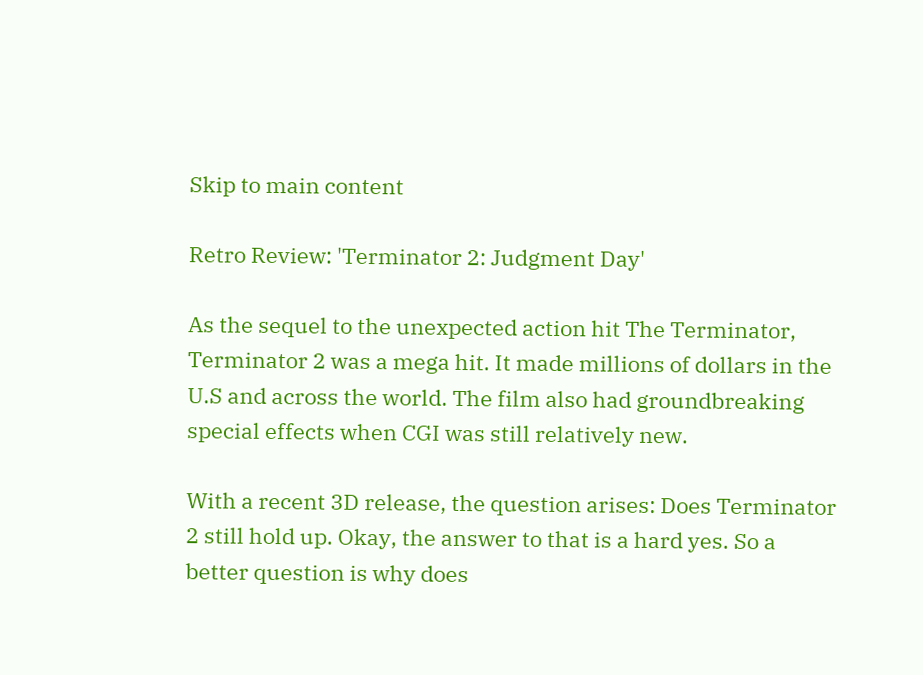Skip to main content

Retro Review: 'Terminator 2: Judgment Day'

As the sequel to the unexpected action hit The Terminator, Terminator 2 was a mega hit. It made millions of dollars in the U.S and across the world. The film also had groundbreaking special effects when CGI was still relatively new.

With a recent 3D release, the question arises: Does Terminator 2 still hold up. Okay, the answer to that is a hard yes. So a better question is why does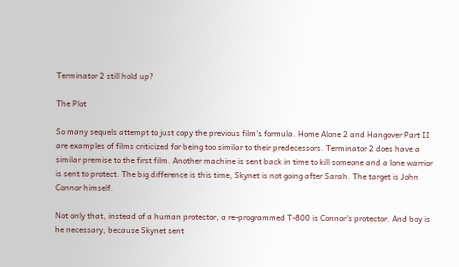Terminator 2 still hold up?

The Plot

So many sequels attempt to just copy the previous film's formula. Home Alone 2 and Hangover Part II are examples of films criticized for being too similar to their predecessors. Terminator 2 does have a similar premise to the first film. Another machine is sent back in time to kill someone and a lone warrior is sent to protect. The big difference is this time, Skynet is not going after Sarah. The target is John Connor himself.

Not only that, instead of a human protector, a re-programmed T-800 is Connor's protector. And boy is he necessary, because Skynet sent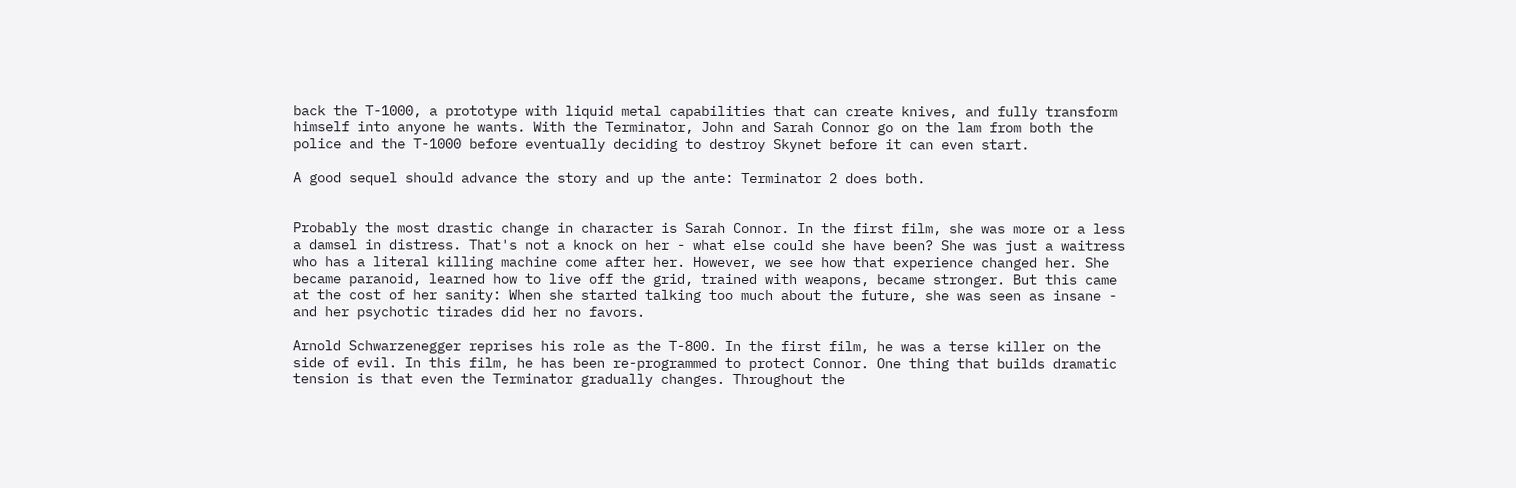back the T-1000, a prototype with liquid metal capabilities that can create knives, and fully transform himself into anyone he wants. With the Terminator, John and Sarah Connor go on the lam from both the police and the T-1000 before eventually deciding to destroy Skynet before it can even start.

A good sequel should advance the story and up the ante: Terminator 2 does both.


Probably the most drastic change in character is Sarah Connor. In the first film, she was more or a less a damsel in distress. That's not a knock on her - what else could she have been? She was just a waitress who has a literal killing machine come after her. However, we see how that experience changed her. She became paranoid, learned how to live off the grid, trained with weapons, became stronger. But this came at the cost of her sanity: When she started talking too much about the future, she was seen as insane - and her psychotic tirades did her no favors.

Arnold Schwarzenegger reprises his role as the T-800. In the first film, he was a terse killer on the side of evil. In this film, he has been re-programmed to protect Connor. One thing that builds dramatic tension is that even the Terminator gradually changes. Throughout the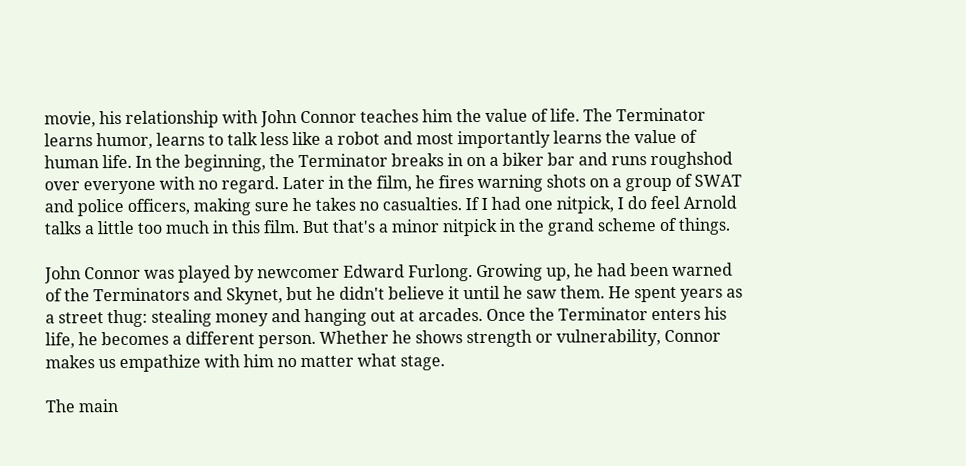movie, his relationship with John Connor teaches him the value of life. The Terminator learns humor, learns to talk less like a robot and most importantly learns the value of human life. In the beginning, the Terminator breaks in on a biker bar and runs roughshod over everyone with no regard. Later in the film, he fires warning shots on a group of SWAT and police officers, making sure he takes no casualties. If I had one nitpick, I do feel Arnold talks a little too much in this film. But that's a minor nitpick in the grand scheme of things.

John Connor was played by newcomer Edward Furlong. Growing up, he had been warned of the Terminators and Skynet, but he didn't believe it until he saw them. He spent years as a street thug: stealing money and hanging out at arcades. Once the Terminator enters his life, he becomes a different person. Whether he shows strength or vulnerability, Connor makes us empathize with him no matter what stage.

The main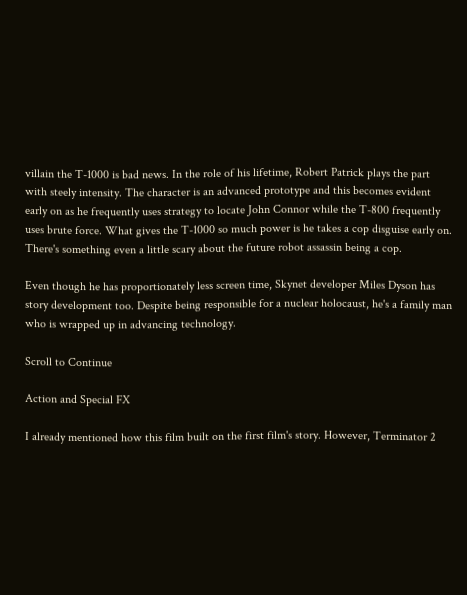villain the T-1000 is bad news. In the role of his lifetime, Robert Patrick plays the part with steely intensity. The character is an advanced prototype and this becomes evident early on as he frequently uses strategy to locate John Connor while the T-800 frequently uses brute force. What gives the T-1000 so much power is he takes a cop disguise early on. There's something even a little scary about the future robot assassin being a cop.

Even though he has proportionately less screen time, Skynet developer Miles Dyson has story development too. Despite being responsible for a nuclear holocaust, he's a family man who is wrapped up in advancing technology.

Scroll to Continue

Action and Special FX

I already mentioned how this film built on the first film's story. However, Terminator 2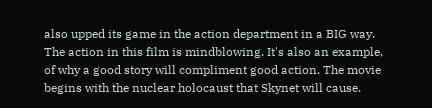also upped its game in the action department in a BIG way. The action in this film is mindblowing. It's also an example, of why a good story will compliment good action. The movie begins with the nuclear holocaust that Skynet will cause.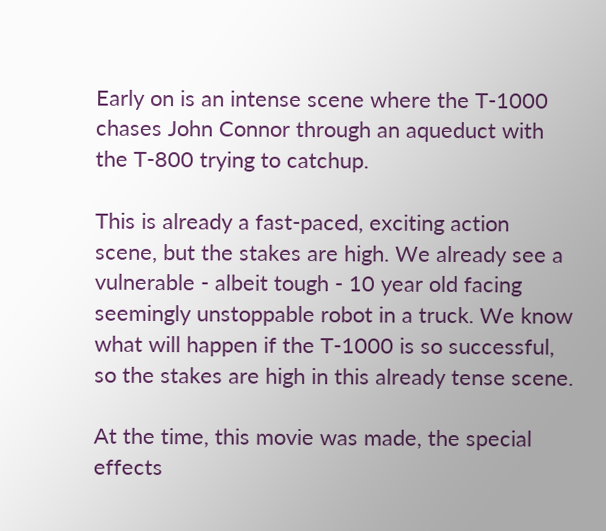Early on is an intense scene where the T-1000 chases John Connor through an aqueduct with the T-800 trying to catchup.

This is already a fast-paced, exciting action scene, but the stakes are high. We already see a vulnerable - albeit tough - 10 year old facing seemingly unstoppable robot in a truck. We know what will happen if the T-1000 is so successful, so the stakes are high in this already tense scene.

At the time, this movie was made, the special effects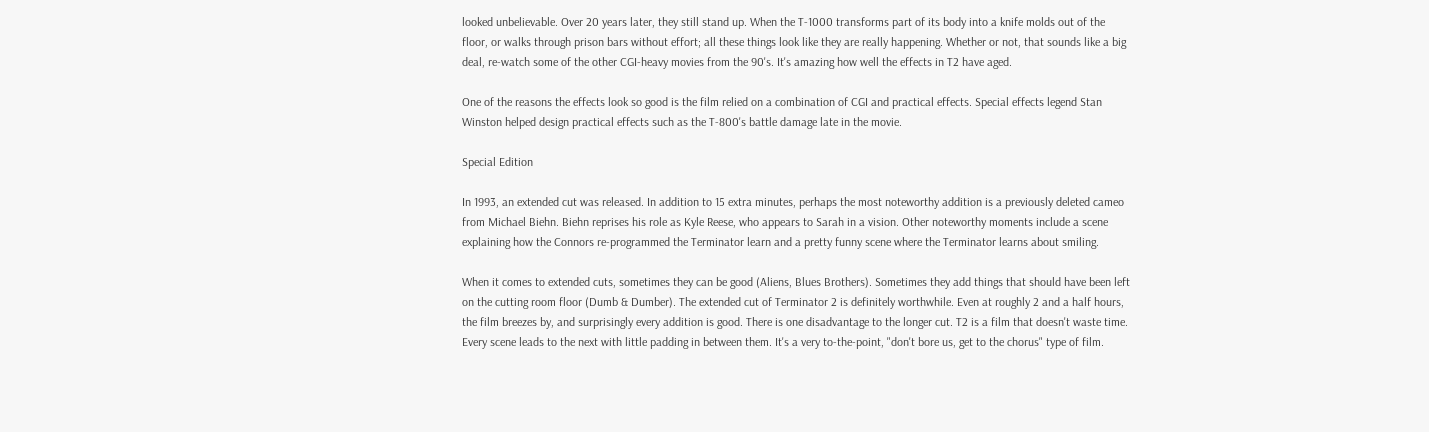looked unbelievable. Over 20 years later, they still stand up. When the T-1000 transforms part of its body into a knife molds out of the floor, or walks through prison bars without effort; all these things look like they are really happening. Whether or not, that sounds like a big deal, re-watch some of the other CGI-heavy movies from the 90's. It's amazing how well the effects in T2 have aged.

One of the reasons the effects look so good is the film relied on a combination of CGI and practical effects. Special effects legend Stan Winston helped design practical effects such as the T-800's battle damage late in the movie.

Special Edition

In 1993, an extended cut was released. In addition to 15 extra minutes, perhaps the most noteworthy addition is a previously deleted cameo from Michael Biehn. Biehn reprises his role as Kyle Reese, who appears to Sarah in a vision. Other noteworthy moments include a scene explaining how the Connors re-programmed the Terminator learn and a pretty funny scene where the Terminator learns about smiling.

When it comes to extended cuts, sometimes they can be good (Aliens, Blues Brothers). Sometimes they add things that should have been left on the cutting room floor (Dumb & Dumber). The extended cut of Terminator 2 is definitely worthwhile. Even at roughly 2 and a half hours, the film breezes by, and surprisingly every addition is good. There is one disadvantage to the longer cut. T2 is a film that doesn't waste time. Every scene leads to the next with little padding in between them. It's a very to-the-point, "don't bore us, get to the chorus" type of film.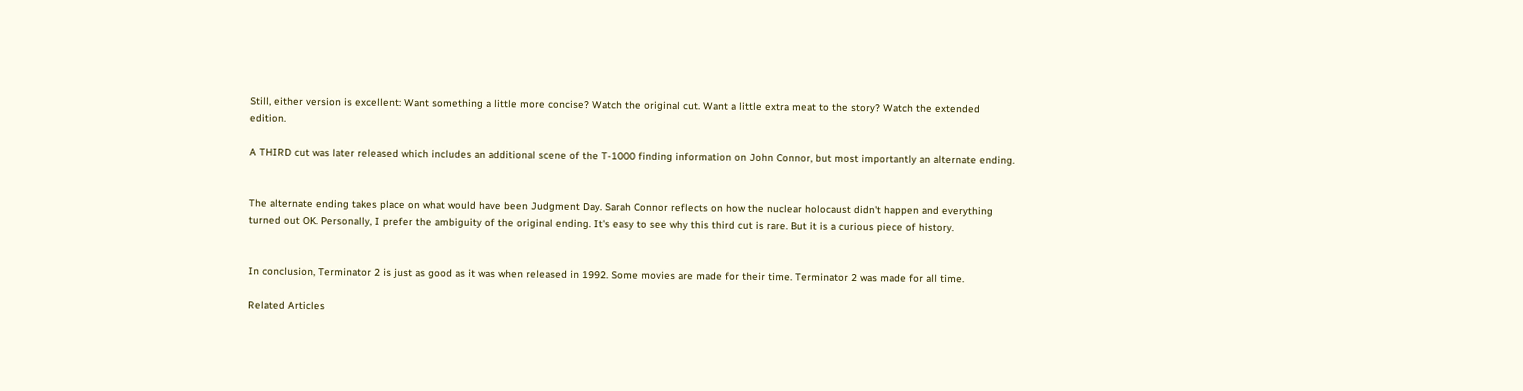Still, either version is excellent: Want something a little more concise? Watch the original cut. Want a little extra meat to the story? Watch the extended edition.

A THIRD cut was later released which includes an additional scene of the T-1000 finding information on John Connor, but most importantly an alternate ending.


The alternate ending takes place on what would have been Judgment Day. Sarah Connor reflects on how the nuclear holocaust didn't happen and everything turned out OK. Personally, I prefer the ambiguity of the original ending. It's easy to see why this third cut is rare. But it is a curious piece of history.


In conclusion, Terminator 2 is just as good as it was when released in 1992. Some movies are made for their time. Terminator 2 was made for all time.

Related Articles